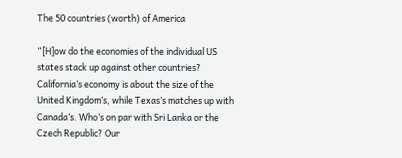The 50 countries (worth) of America

“[H]ow do the economies of the individual US states stack up against other countries? California’s economy is about the size of the United Kingdom’s, while Texas’s matches up with Canada’s. Who’s on par with Sri Lanka or the Czech Republic? Our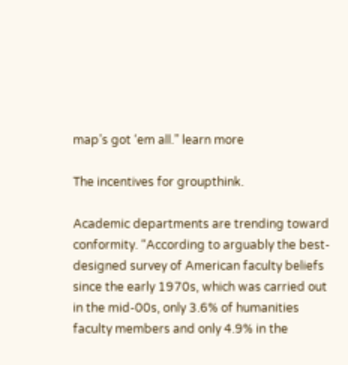map’s got ‘em all.” learn more

The incentives for groupthink.

Academic departments are trending toward conformity. “According to arguably the best-designed survey of American faculty beliefs since the early 1970s, which was carried out in the mid-00s, only 3.6% of humanities faculty members and only 4.9% in the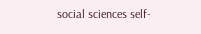social sciences self-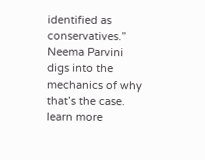identified as conservatives.” Neema Parvini digs into the mechanics of why that’s the case. learn more